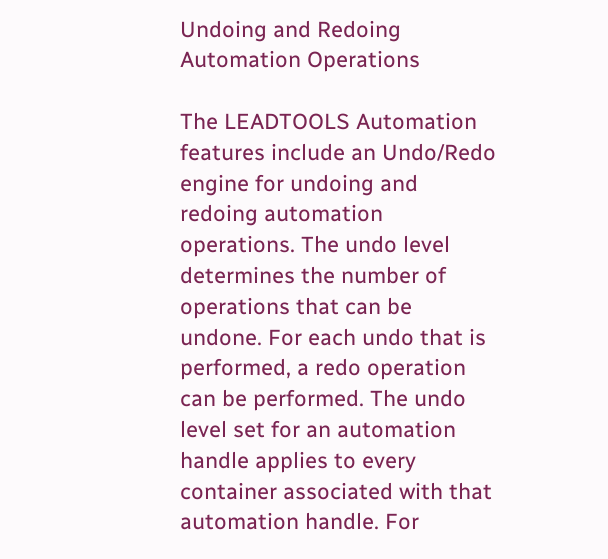Undoing and Redoing Automation Operations

The LEADTOOLS Automation features include an Undo/Redo engine for undoing and redoing automation operations. The undo level determines the number of operations that can be undone. For each undo that is performed, a redo operation can be performed. The undo level set for an automation handle applies to every container associated with that automation handle. For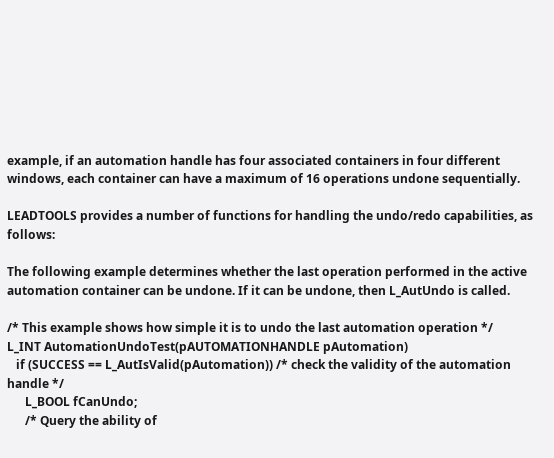example, if an automation handle has four associated containers in four different windows, each container can have a maximum of 16 operations undone sequentially.

LEADTOOLS provides a number of functions for handling the undo/redo capabilities, as follows:

The following example determines whether the last operation performed in the active automation container can be undone. If it can be undone, then L_AutUndo is called.

/* This example shows how simple it is to undo the last automation operation */
L_INT AutomationUndoTest(pAUTOMATIONHANDLE pAutomation)
   if (SUCCESS == L_AutIsValid(pAutomation)) /* check the validity of the automation handle */
      L_BOOL fCanUndo;
      /* Query the ability of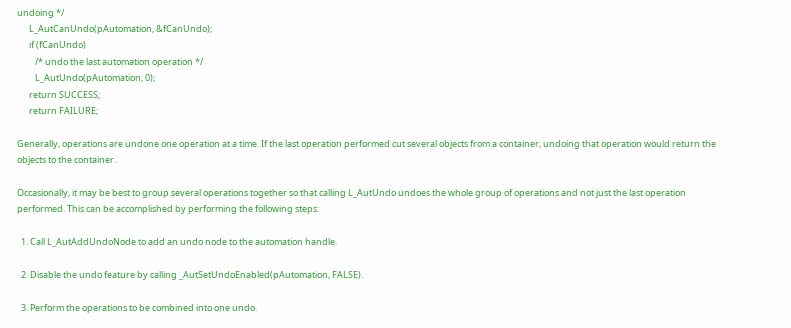undoing */
      L_AutCanUndo(pAutomation, &fCanUndo);
      if (fCanUndo)
         /* undo the last automation operation */
         L_AutUndo(pAutomation, 0);
      return SUCCESS;
      return FAILURE;

Generally, operations are undone one operation at a time. If the last operation performed cut several objects from a container, undoing that operation would return the objects to the container.

Occasionally, it may be best to group several operations together so that calling L_AutUndo undoes the whole group of operations and not just the last operation performed. This can be accomplished by performing the following steps:

  1. Call L_AutAddUndoNode to add an undo node to the automation handle.

  2. Disable the undo feature by calling _AutSetUndoEnabled(pAutomation, FALSE).

  3. Perform the operations to be combined into one undo.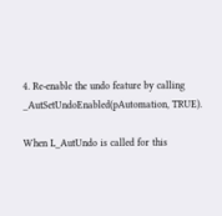4. Re-enable the undo feature by calling _AutSetUndoEnabled(pAutomation, TRUE).

When L_AutUndo is called for this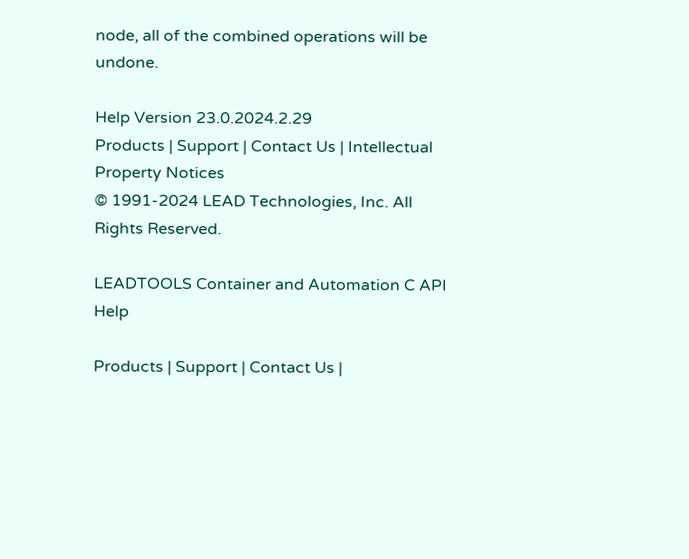node, all of the combined operations will be undone.

Help Version 23.0.2024.2.29
Products | Support | Contact Us | Intellectual Property Notices
© 1991-2024 LEAD Technologies, Inc. All Rights Reserved.

LEADTOOLS Container and Automation C API Help

Products | Support | Contact Us |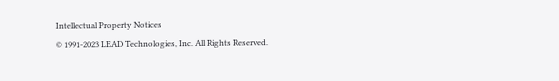Intellectual Property Notices
© 1991-2023 LEAD Technologies, Inc. All Rights Reserved.